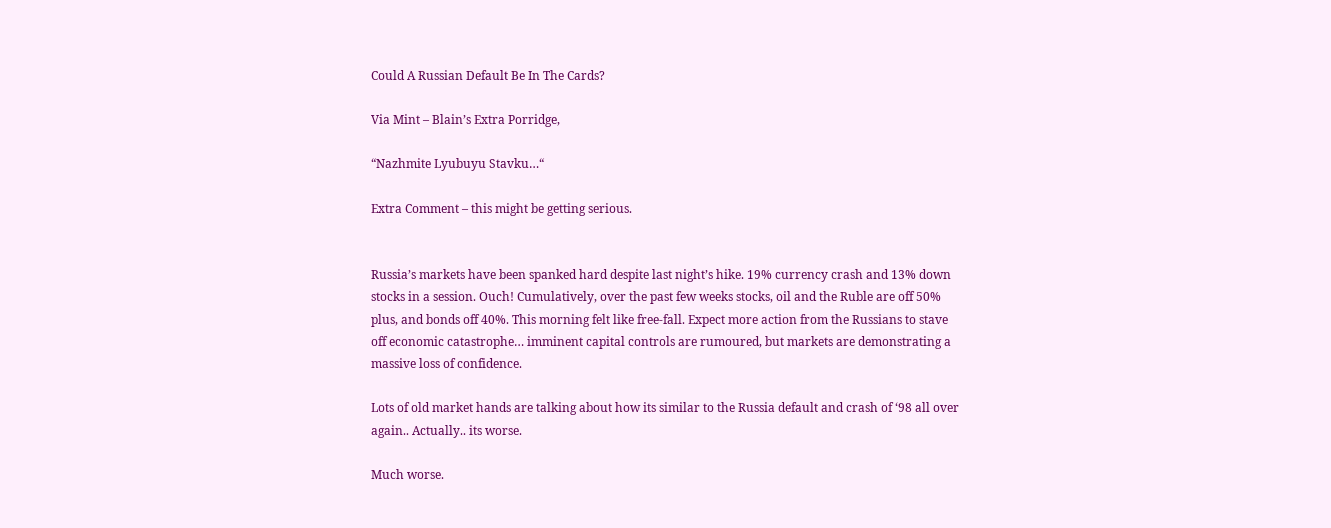Could A Russian Default Be In The Cards?

Via Mint – Blain’s Extra Porridge,

“Nazhmite Lyubuyu Stavku…“

Extra Comment – this might be getting serious.


Russia’s markets have been spanked hard despite last night’s hike. 19% currency crash and 13% down stocks in a session. Ouch! Cumulatively, over the past few weeks stocks, oil and the Ruble are off 50% plus, and bonds off 40%. This morning felt like free-fall. Expect more action from the Russians to stave off economic catastrophe… imminent capital controls are rumoured, but markets are demonstrating a massive loss of confidence.

Lots of old market hands are talking about how its similar to the Russia default and crash of ‘98 all over again.. Actually.. its worse.

Much worse.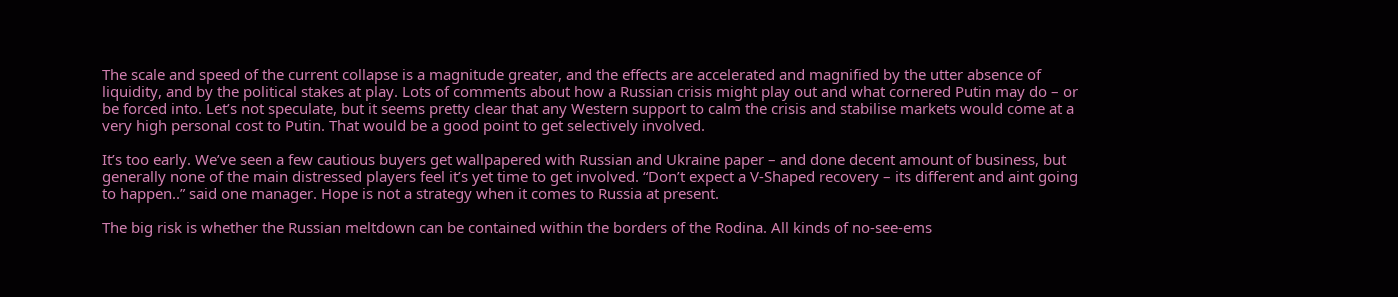The scale and speed of the current collapse is a magnitude greater, and the effects are accelerated and magnified by the utter absence of liquidity, and by the political stakes at play. Lots of comments about how a Russian crisis might play out and what cornered Putin may do – or be forced into. Let’s not speculate, but it seems pretty clear that any Western support to calm the crisis and stabilise markets would come at a very high personal cost to Putin. That would be a good point to get selectively involved.

It’s too early. We’ve seen a few cautious buyers get wallpapered with Russian and Ukraine paper – and done decent amount of business, but generally none of the main distressed players feel it’s yet time to get involved. “Don’t expect a V-Shaped recovery – its different and aint going to happen..” said one manager. Hope is not a strategy when it comes to Russia at present.

The big risk is whether the Russian meltdown can be contained within the borders of the Rodina. All kinds of no-see-ems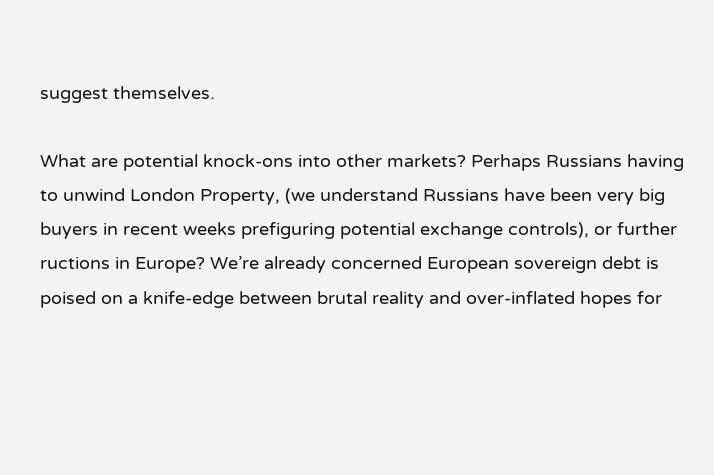suggest themselves.

What are potential knock-ons into other markets? Perhaps Russians having to unwind London Property, (we understand Russians have been very big buyers in recent weeks prefiguring potential exchange controls), or further ructions in Europe? We’re already concerned European sovereign debt is poised on a knife-edge between brutal reality and over-inflated hopes for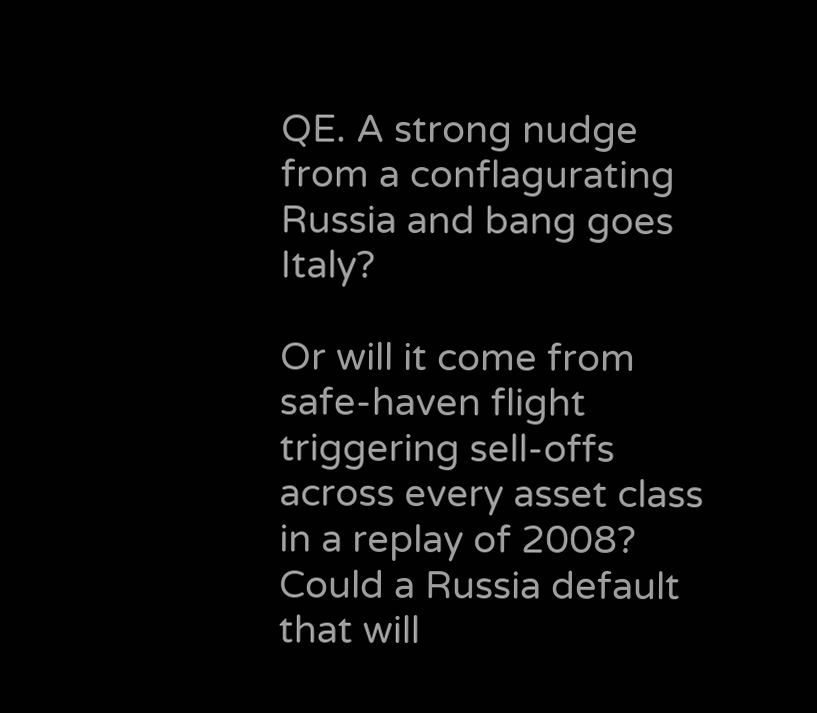QE. A strong nudge from a conflagurating Russia and bang goes Italy?

Or will it come from safe-haven flight triggering sell-offs across every asset class in a replay of 2008? Could a Russia default that will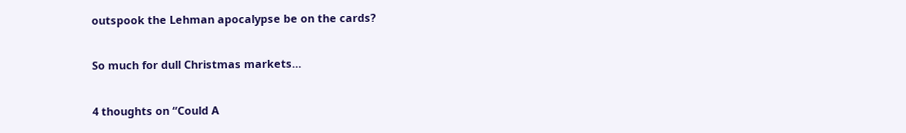outspook the Lehman apocalypse be on the cards?

So much for dull Christmas markets…

4 thoughts on “Could A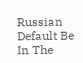Russian Default Be In The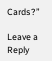Cards?”

Leave a Reply